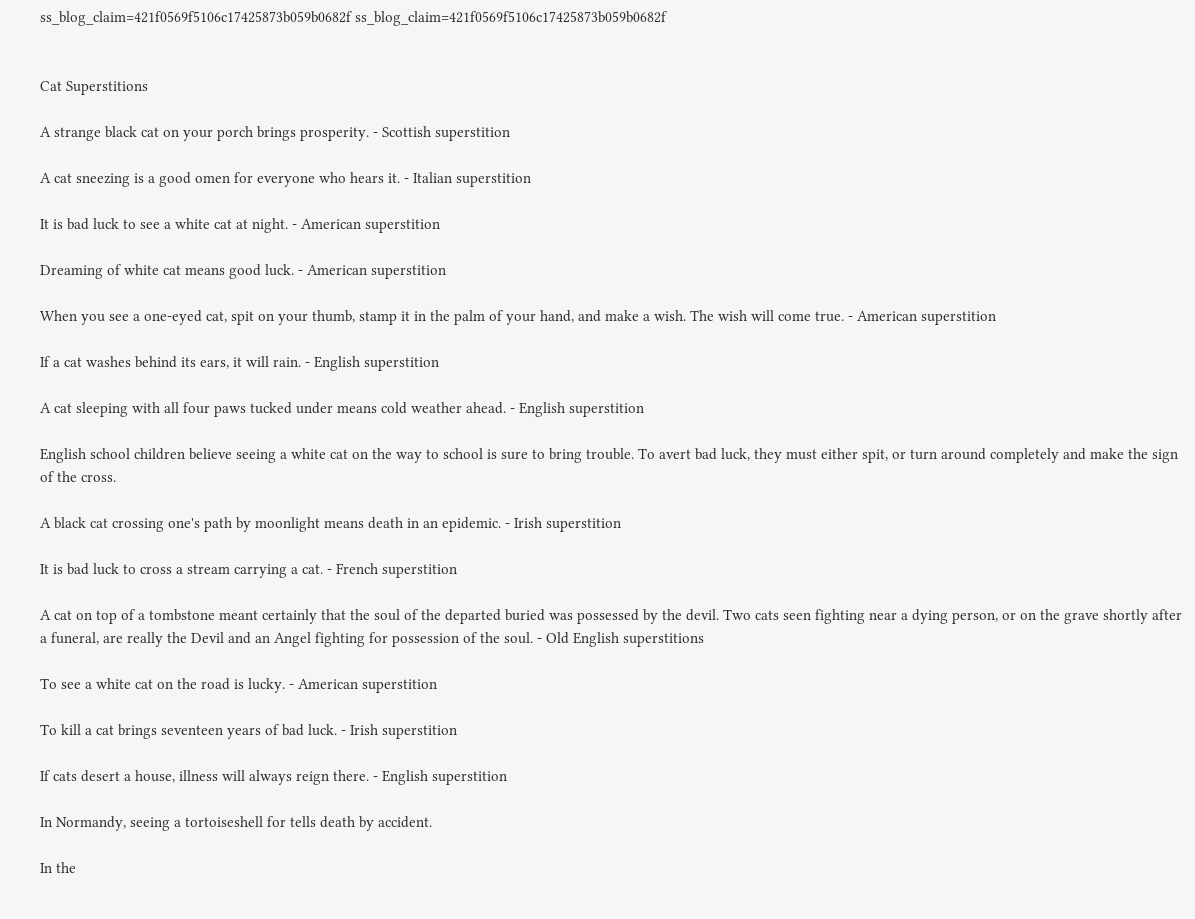ss_blog_claim=421f0569f5106c17425873b059b0682f ss_blog_claim=421f0569f5106c17425873b059b0682f


Cat Superstitions

A strange black cat on your porch brings prosperity. - Scottish superstition

A cat sneezing is a good omen for everyone who hears it. - Italian superstition

It is bad luck to see a white cat at night. - American superstition

Dreaming of white cat means good luck. - American superstition

When you see a one-eyed cat, spit on your thumb, stamp it in the palm of your hand, and make a wish. The wish will come true. - American superstition

If a cat washes behind its ears, it will rain. - English superstition

A cat sleeping with all four paws tucked under means cold weather ahead. - English superstition

English school children believe seeing a white cat on the way to school is sure to bring trouble. To avert bad luck, they must either spit, or turn around completely and make the sign of the cross.

A black cat crossing one's path by moonlight means death in an epidemic. - Irish superstition

It is bad luck to cross a stream carrying a cat. - French superstition

A cat on top of a tombstone meant certainly that the soul of the departed buried was possessed by the devil. Two cats seen fighting near a dying person, or on the grave shortly after a funeral, are really the Devil and an Angel fighting for possession of the soul. - Old English superstitions

To see a white cat on the road is lucky. - American superstition

To kill a cat brings seventeen years of bad luck. - Irish superstition

If cats desert a house, illness will always reign there. - English superstition

In Normandy, seeing a tortoiseshell for tells death by accident.

In the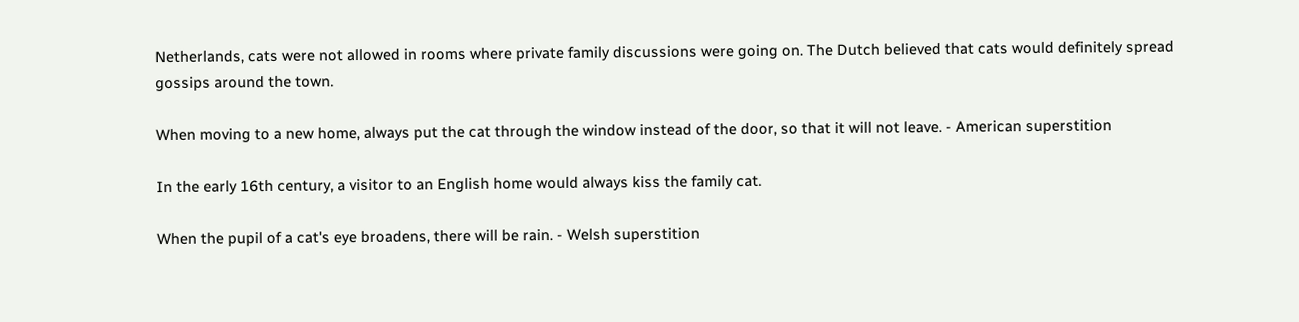Netherlands, cats were not allowed in rooms where private family discussions were going on. The Dutch believed that cats would definitely spread gossips around the town.

When moving to a new home, always put the cat through the window instead of the door, so that it will not leave. - American superstition

In the early 16th century, a visitor to an English home would always kiss the family cat.

When the pupil of a cat's eye broadens, there will be rain. - Welsh superstition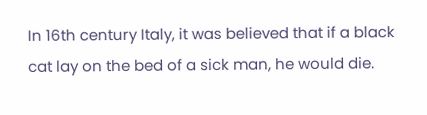In 16th century Italy, it was believed that if a black cat lay on the bed of a sick man, he would die.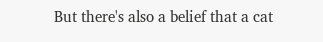But there's also a belief that a cat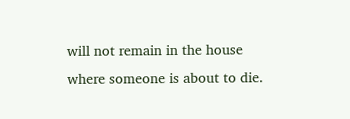will not remain in the house where someone is about to die.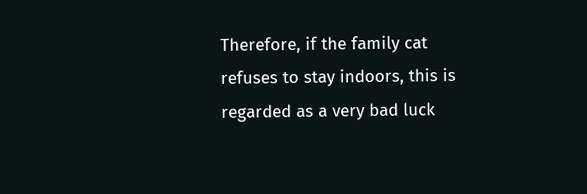Therefore, if the family cat refuses to stay indoors, this is regarded as a very bad luck